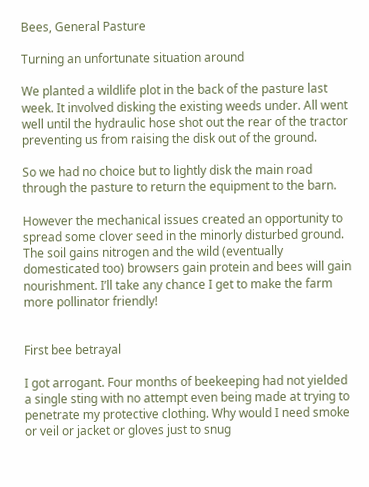Bees, General Pasture

Turning an unfortunate situation around

We planted a wildlife plot in the back of the pasture last week. It involved disking the existing weeds under. All went well until the hydraulic hose shot out the rear of the tractor preventing us from raising the disk out of the ground.

So we had no choice but to lightly disk the main road through the pasture to return the equipment to the barn.

However the mechanical issues created an opportunity to spread some clover seed in the minorly disturbed ground. The soil gains nitrogen and the wild (eventually domesticated too) browsers gain protein and bees will gain nourishment. I’ll take any chance I get to make the farm more pollinator friendly!


First bee betrayal

I got arrogant. Four months of beekeeping had not yielded a single sting with no attempt even being made at trying to penetrate my protective clothing. Why would I need smoke or veil or jacket or gloves just to snug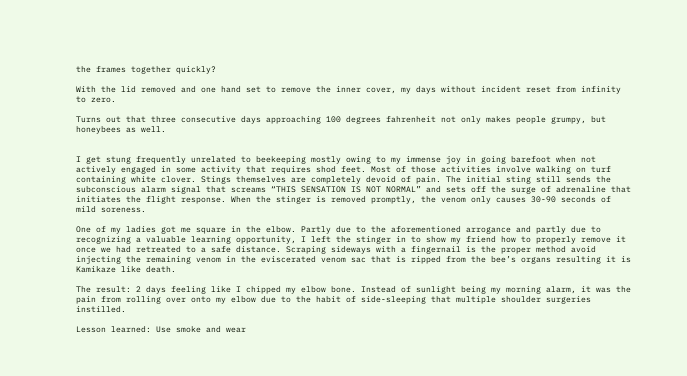the frames together quickly?

With the lid removed and one hand set to remove the inner cover, my days without incident reset from infinity to zero.

Turns out that three consecutive days approaching 100 degrees fahrenheit not only makes people grumpy, but honeybees as well.


I get stung frequently unrelated to beekeeping mostly owing to my immense joy in going barefoot when not actively engaged in some activity that requires shod feet. Most of those activities involve walking on turf containing white clover. Stings themselves are completely devoid of pain. The initial sting still sends the subconscious alarm signal that screams “THIS SENSATION IS NOT NORMAL” and sets off the surge of adrenaline that initiates the flight response. When the stinger is removed promptly, the venom only causes 30-90 seconds of mild soreness.

One of my ladies got me square in the elbow. Partly due to the aforementioned arrogance and partly due to recognizing a valuable learning opportunity, I left the stinger in to show my friend how to properly remove it once we had retreated to a safe distance. Scraping sideways with a fingernail is the proper method avoid injecting the remaining venom in the eviscerated venom sac that is ripped from the bee’s organs resulting it is Kamikaze like death.

The result: 2 days feeling like I chipped my elbow bone. Instead of sunlight being my morning alarm, it was the pain from rolling over onto my elbow due to the habit of side-sleeping that multiple shoulder surgeries instilled.

Lesson learned: Use smoke and wear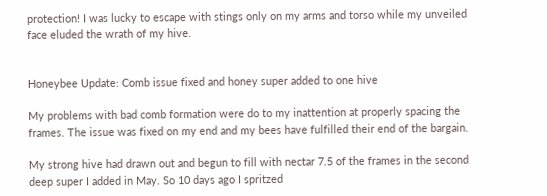protection! I was lucky to escape with stings only on my arms and torso while my unveiled face eluded the wrath of my hive.


Honeybee Update: Comb issue fixed and honey super added to one hive

My problems with bad comb formation were do to my inattention at properly spacing the frames. The issue was fixed on my end and my bees have fulfilled their end of the bargain.

My strong hive had drawn out and begun to fill with nectar 7.5 of the frames in the second deep super I added in May. So 10 days ago I spritzed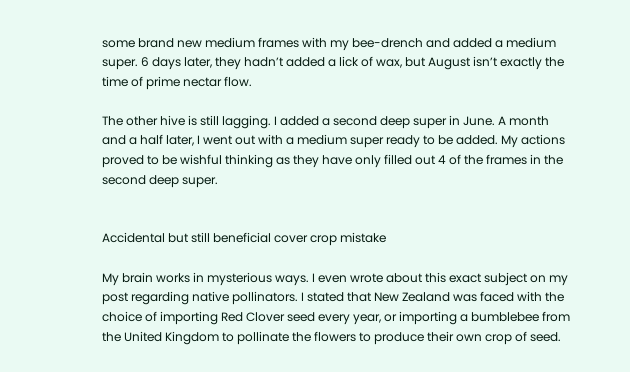some brand new medium frames with my bee-drench and added a medium super. 6 days later, they hadn’t added a lick of wax, but August isn’t exactly the time of prime nectar flow.

The other hive is still lagging. I added a second deep super in June. A month and a half later, I went out with a medium super ready to be added. My actions proved to be wishful thinking as they have only filled out 4 of the frames in the second deep super.


Accidental but still beneficial cover crop mistake

My brain works in mysterious ways. I even wrote about this exact subject on my post regarding native pollinators. I stated that New Zealand was faced with the choice of importing Red Clover seed every year, or importing a bumblebee from the United Kingdom to pollinate the flowers to produce their own crop of seed.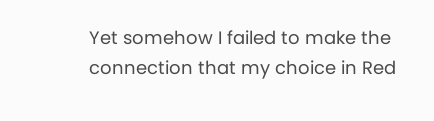Yet somehow I failed to make the connection that my choice in Red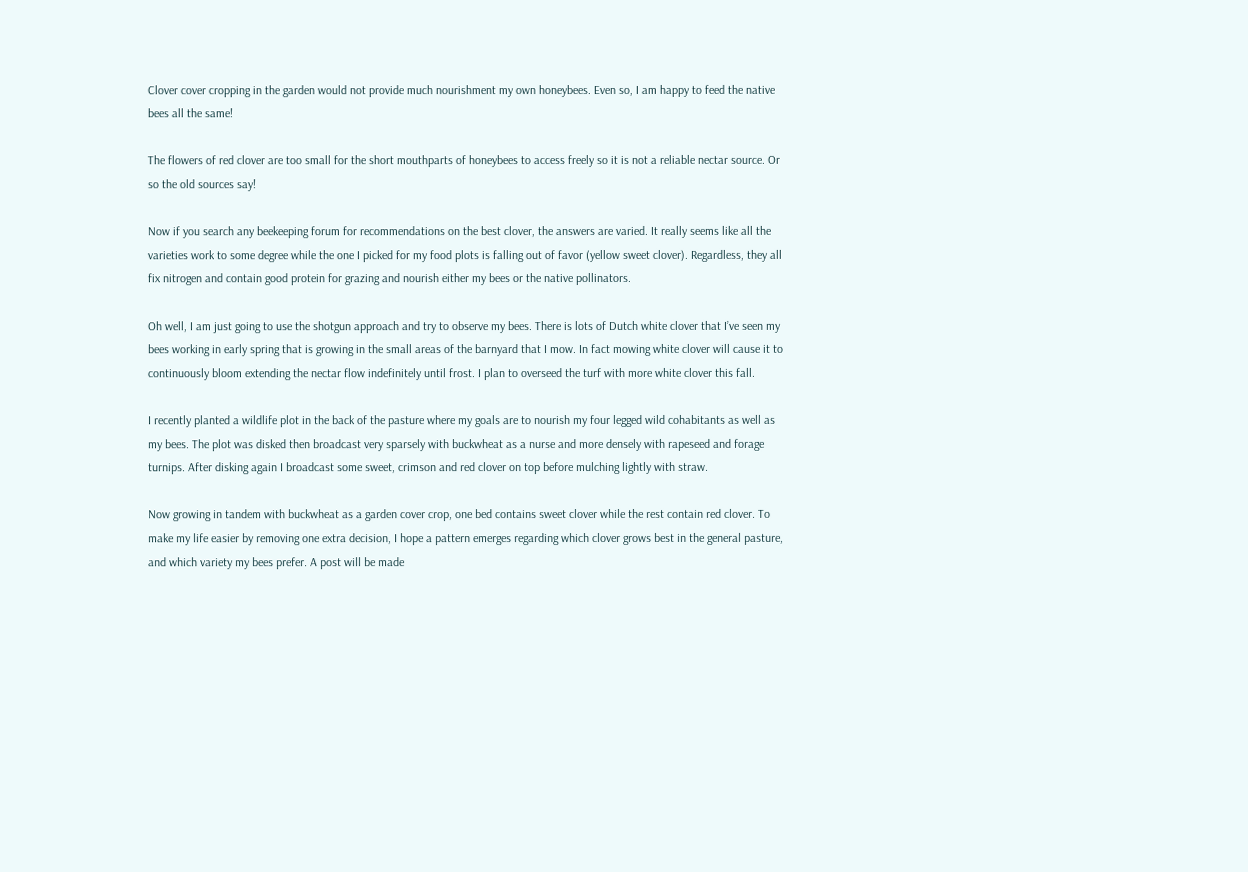Clover cover cropping in the garden would not provide much nourishment my own honeybees. Even so, I am happy to feed the native bees all the same!

The flowers of red clover are too small for the short mouthparts of honeybees to access freely so it is not a reliable nectar source. Or so the old sources say!

Now if you search any beekeeping forum for recommendations on the best clover, the answers are varied. It really seems like all the varieties work to some degree while the one I picked for my food plots is falling out of favor (yellow sweet clover). Regardless, they all fix nitrogen and contain good protein for grazing and nourish either my bees or the native pollinators.

Oh well, I am just going to use the shotgun approach and try to observe my bees. There is lots of Dutch white clover that I’ve seen my bees working in early spring that is growing in the small areas of the barnyard that I mow. In fact mowing white clover will cause it to continuously bloom extending the nectar flow indefinitely until frost. I plan to overseed the turf with more white clover this fall.

I recently planted a wildlife plot in the back of the pasture where my goals are to nourish my four legged wild cohabitants as well as my bees. The plot was disked then broadcast very sparsely with buckwheat as a nurse and more densely with rapeseed and forage turnips. After disking again I broadcast some sweet, crimson and red clover on top before mulching lightly with straw.

Now growing in tandem with buckwheat as a garden cover crop, one bed contains sweet clover while the rest contain red clover. To make my life easier by removing one extra decision, I hope a pattern emerges regarding which clover grows best in the general pasture, and which variety my bees prefer. A post will be made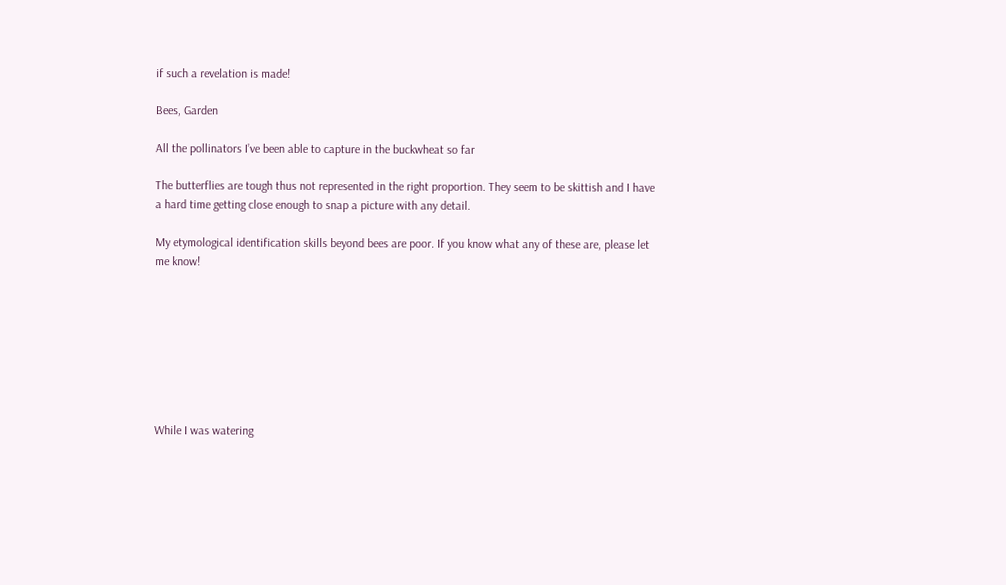if such a revelation is made!

Bees, Garden

All the pollinators I’ve been able to capture in the buckwheat so far

The butterflies are tough thus not represented in the right proportion. They seem to be skittish and I have a hard time getting close enough to snap a picture with any detail.

My etymological identification skills beyond bees are poor. If you know what any of these are, please let me know!








While I was watering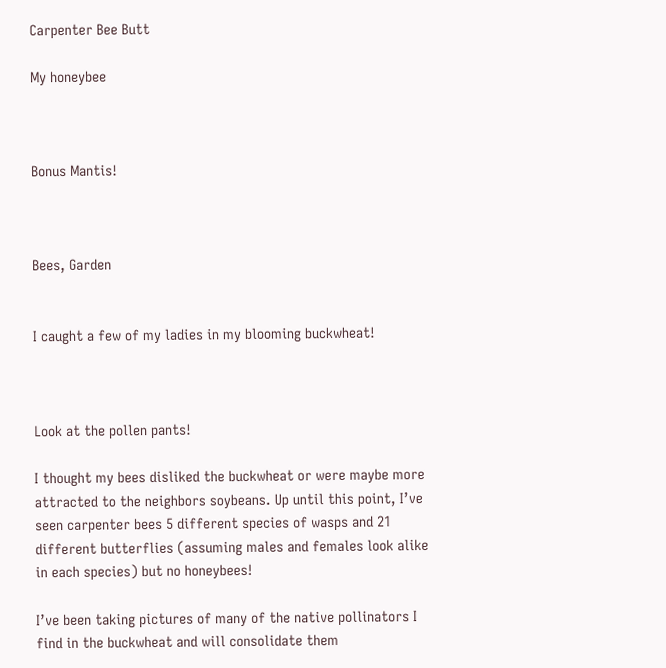Carpenter Bee Butt

My honeybee



Bonus Mantis!



Bees, Garden


I caught a few of my ladies in my blooming buckwheat!



Look at the pollen pants!

I thought my bees disliked the buckwheat or were maybe more attracted to the neighbors soybeans. Up until this point, I’ve seen carpenter bees 5 different species of wasps and 21 different butterflies (assuming males and females look alike in each species) but no honeybees!

I’ve been taking pictures of many of the native pollinators I find in the buckwheat and will consolidate them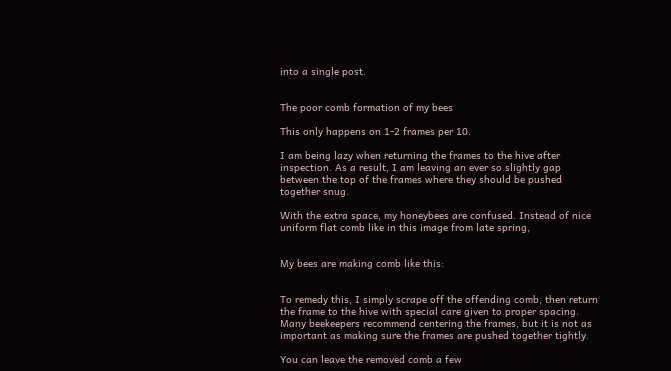into a single post.


The poor comb formation of my bees

This only happens on 1-2 frames per 10.

I am being lazy when returning the frames to the hive after inspection. As a result, I am leaving an ever so slightly gap between the top of the frames where they should be pushed together snug.

With the extra space, my honeybees are confused. Instead of nice uniform flat comb like in this image from late spring,


My bees are making comb like this:


To remedy this, I simply scrape off the offending comb, then return the frame to the hive with special care given to proper spacing. Many beekeepers recommend centering the frames, but it is not as important as making sure the frames are pushed together tightly.

You can leave the removed comb a few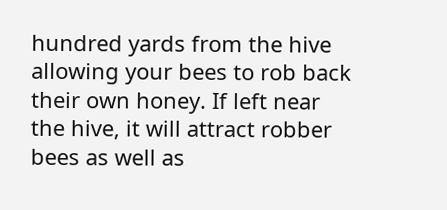hundred yards from the hive allowing your bees to rob back their own honey. If left near the hive, it will attract robber bees as well as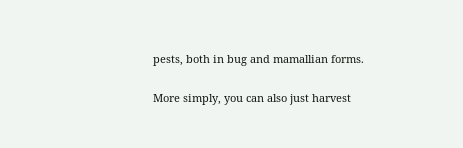pests, both in bug and mamallian forms.

More simply, you can also just harvest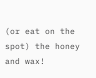(or eat on the spot) the honey and wax!